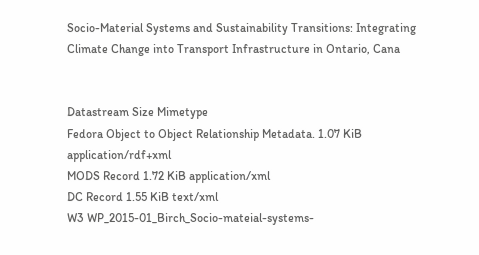Socio-Material Systems and Sustainability Transitions: Integrating Climate Change into Transport Infrastructure in Ontario, Cana


Datastream Size Mimetype
Fedora Object to Object Relationship Metadata. 1.07 KiB application/rdf+xml
MODS Record 1.72 KiB application/xml
DC Record 1.55 KiB text/xml
W3 WP_2015-01_Birch_Socio-mateial-systems-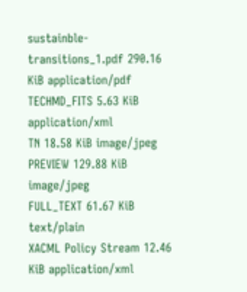sustainble-transitions_1.pdf 290.16 KiB application/pdf
TECHMD_FITS 5.63 KiB application/xml
TN 18.58 KiB image/jpeg
PREVIEW 129.88 KiB image/jpeg
FULL_TEXT 61.67 KiB text/plain
XACML Policy Stream 12.46 KiB application/xml